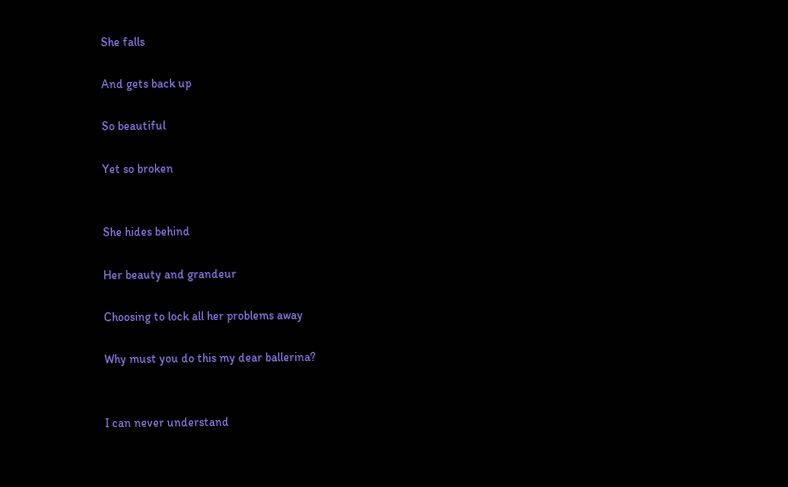She falls

And gets back up

So beautiful

Yet so broken


She hides behind

Her beauty and grandeur

Choosing to lock all her problems away

Why must you do this my dear ballerina?


I can never understand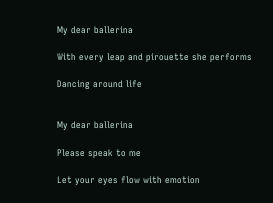My dear ballerina

With every leap and pirouette she performs

Dancing around life


My dear ballerina

Please speak to me

Let your eyes flow with emotion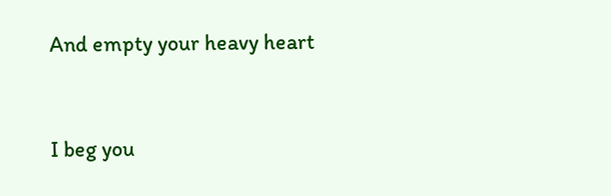And empty your heavy heart


I beg you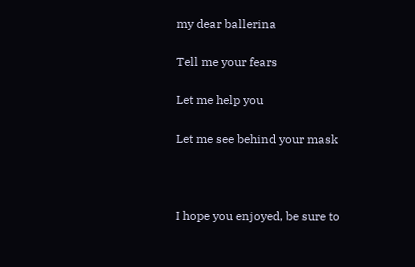my dear ballerina

Tell me your fears

Let me help you

Let me see behind your mask



I hope you enjoyed, be sure to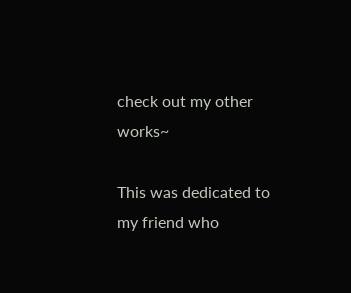check out my other works~

This was dedicated to my friend who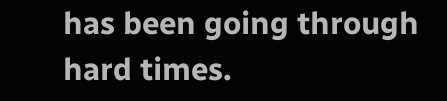has been going through hard times.